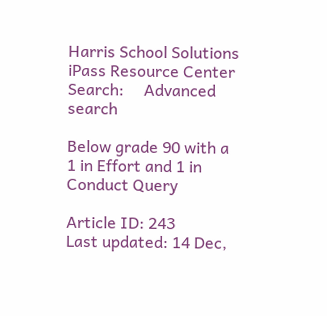Harris School Solutions iPass Resource Center
Search:     Advanced search

Below grade 90 with a 1 in Effort and 1 in Conduct Query

Article ID: 243
Last updated: 14 Dec,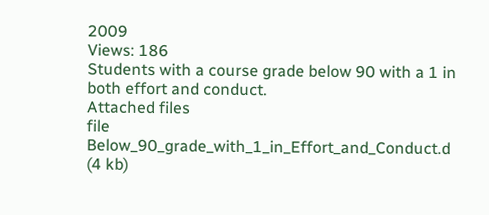2009
Views: 186
Students with a course grade below 90 with a 1 in both effort and conduct.
Attached files
file Below_90_grade_with_1_in_Effort_and_Conduct.d (4 kb)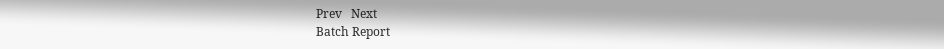Prev   Next
Batch Report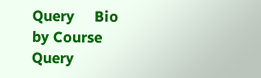Query     Bio by Course Query